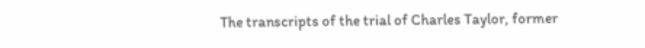The transcripts of the trial of Charles Taylor, former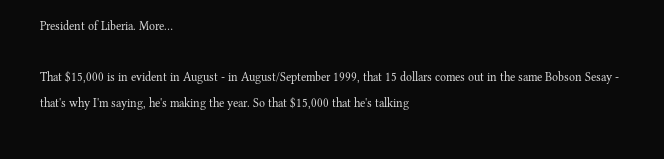President of Liberia. More…

That $15,000 is in evident in August - in August/September 1999, that 15 dollars comes out in the same Bobson Sesay - that's why I'm saying, he's making the year. So that $15,000 that he's talking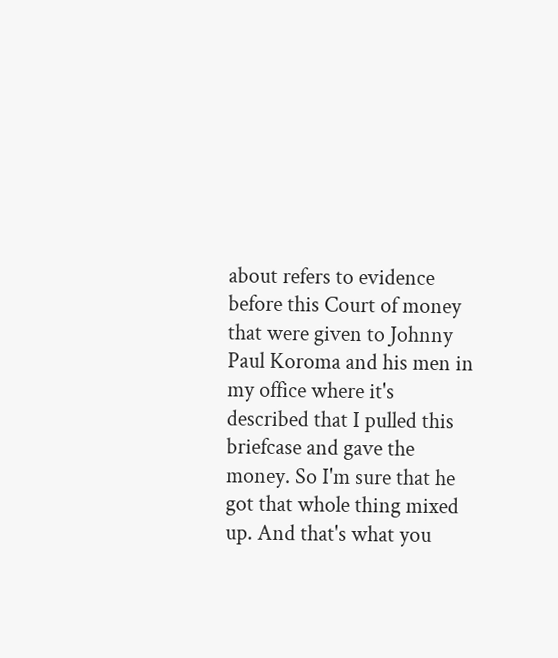about refers to evidence before this Court of money that were given to Johnny Paul Koroma and his men in my office where it's described that I pulled this briefcase and gave the money. So I'm sure that he got that whole thing mixed up. And that's what you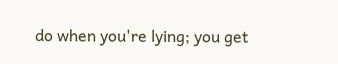do when you're lying; you get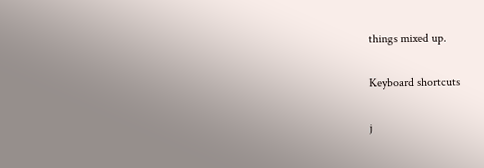things mixed up.

Keyboard shortcuts

j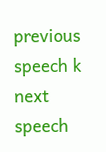previous speech k next speech